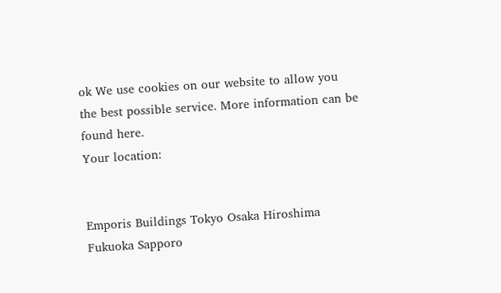ok We use cookies on our website to allow you the best possible service. More information can be found here.
Your location:


Emporis Buildings Tokyo Osaka Hiroshima Fukuoka Sapporo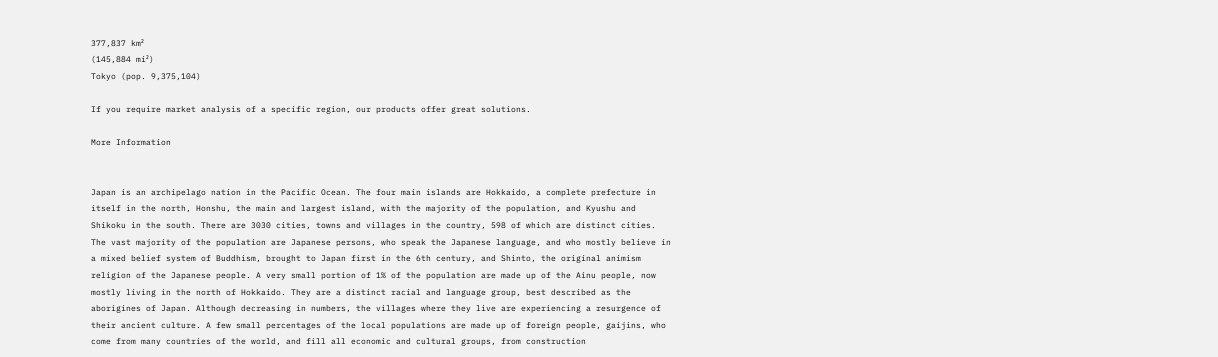377,837 km²
(145,884 mi²)
Tokyo (pop. 9,375,104)

If you require market analysis of a specific region, our products offer great solutions.

More Information


Japan is an archipelago nation in the Pacific Ocean. The four main islands are Hokkaido, a complete prefecture in itself in the north, Honshu, the main and largest island, with the majority of the population, and Kyushu and Shikoku in the south. There are 3030 cities, towns and villages in the country, 598 of which are distinct cities. The vast majority of the population are Japanese persons, who speak the Japanese language, and who mostly believe in a mixed belief system of Buddhism, brought to Japan first in the 6th century, and Shinto, the original animism religion of the Japanese people. A very small portion of 1% of the population are made up of the Ainu people, now mostly living in the north of Hokkaido. They are a distinct racial and language group, best described as the aborigines of Japan. Although decreasing in numbers, the villages where they live are experiencing a resurgence of their ancient culture. A few small percentages of the local populations are made up of foreign people, gaijins, who come from many countries of the world, and fill all economic and cultural groups, from construction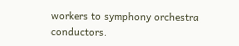workers to symphony orchestra conductors.